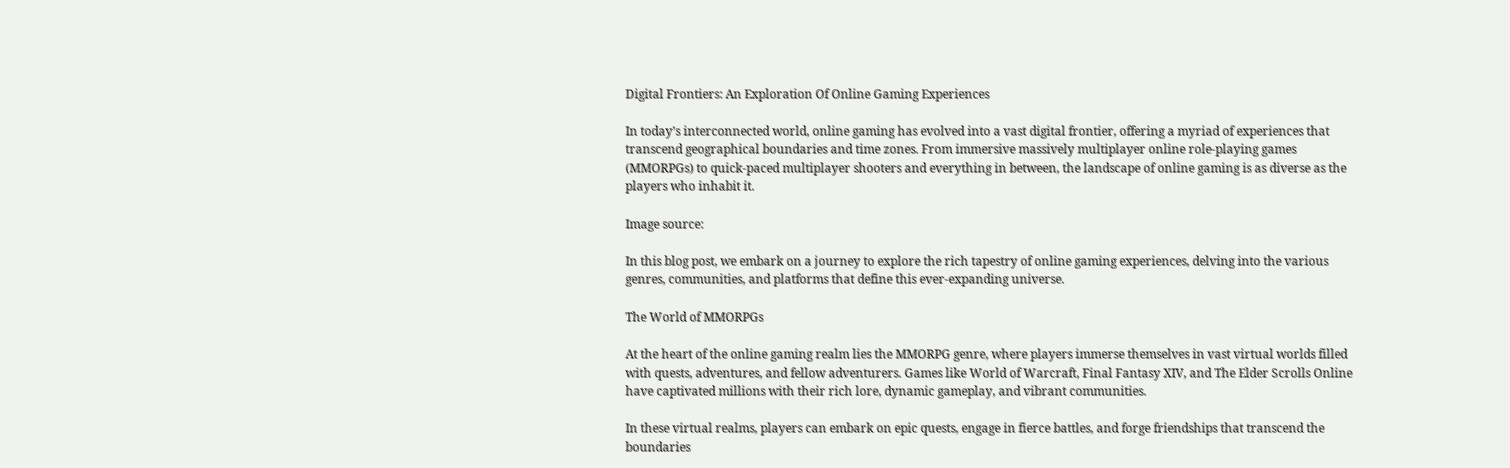Digital Frontiers: An Exploration Of Online Gaming Experiences

In today’s interconnected world, online gaming has evolved into a vast digital frontier, offering a myriad of experiences that transcend geographical boundaries and time zones. From immersive massively multiplayer online role-playing games (MMORPGs) to quick-paced multiplayer shooters and everything in between, the landscape of online gaming is as diverse as the players who inhabit it.

Image source:

In this blog post, we embark on a journey to explore the rich tapestry of online gaming experiences, delving into the various genres, communities, and platforms that define this ever-expanding universe.

The World of MMORPGs

At the heart of the online gaming realm lies the MMORPG genre, where players immerse themselves in vast virtual worlds filled with quests, adventures, and fellow adventurers. Games like World of Warcraft, Final Fantasy XIV, and The Elder Scrolls Online have captivated millions with their rich lore, dynamic gameplay, and vibrant communities.

In these virtual realms, players can embark on epic quests, engage in fierce battles, and forge friendships that transcend the boundaries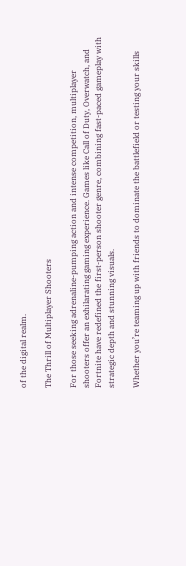of the digital realm.

The Thrill of Multiplayer Shooters

For those seeking adrenaline-pumping action and intense competition, multiplayer shooters offer an exhilarating gaming experience. Games like Call of Duty, Overwatch, and Fortnite have redefined the first-person shooter genre, combining fast-paced gameplay with strategic depth and stunning visuals.

Whether you’re teaming up with friends to dominate the battlefield or testing your skills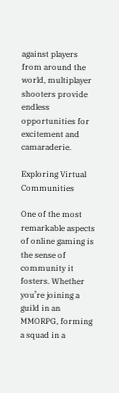against players from around the world, multiplayer shooters provide endless opportunities for excitement and camaraderie.

Exploring Virtual Communities

One of the most remarkable aspects of online gaming is the sense of community it fosters. Whether you’re joining a guild in an MMORPG, forming a squad in a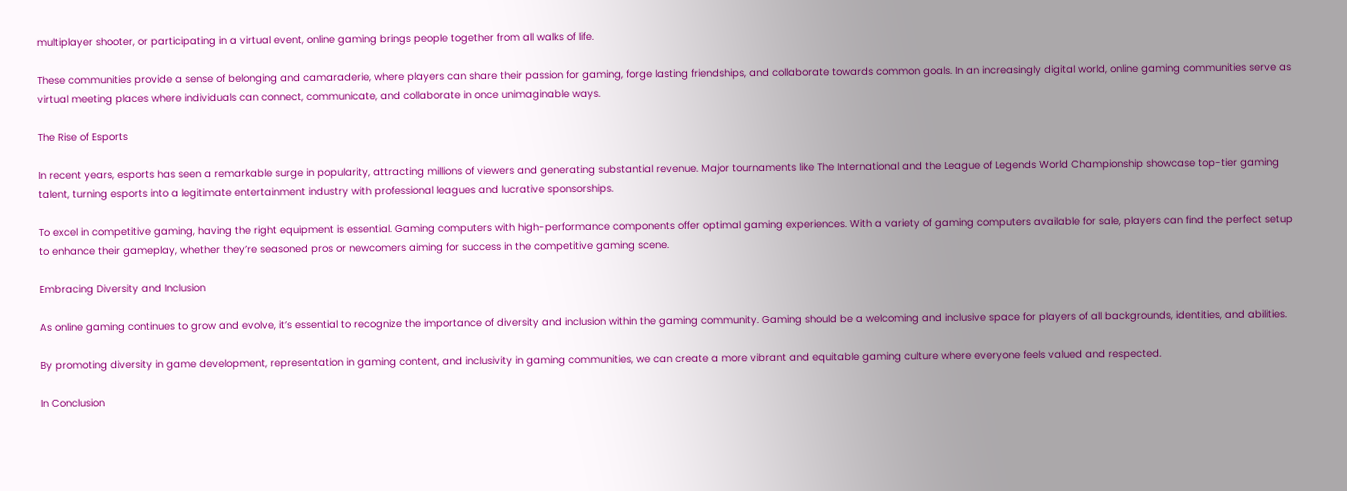multiplayer shooter, or participating in a virtual event, online gaming brings people together from all walks of life.

These communities provide a sense of belonging and camaraderie, where players can share their passion for gaming, forge lasting friendships, and collaborate towards common goals. In an increasingly digital world, online gaming communities serve as virtual meeting places where individuals can connect, communicate, and collaborate in once unimaginable ways.

The Rise of Esports

In recent years, esports has seen a remarkable surge in popularity, attracting millions of viewers and generating substantial revenue. Major tournaments like The International and the League of Legends World Championship showcase top-tier gaming talent, turning esports into a legitimate entertainment industry with professional leagues and lucrative sponsorships.

To excel in competitive gaming, having the right equipment is essential. Gaming computers with high-performance components offer optimal gaming experiences. With a variety of gaming computers available for sale, players can find the perfect setup to enhance their gameplay, whether they’re seasoned pros or newcomers aiming for success in the competitive gaming scene.

Embracing Diversity and Inclusion

As online gaming continues to grow and evolve, it’s essential to recognize the importance of diversity and inclusion within the gaming community. Gaming should be a welcoming and inclusive space for players of all backgrounds, identities, and abilities.

By promoting diversity in game development, representation in gaming content, and inclusivity in gaming communities, we can create a more vibrant and equitable gaming culture where everyone feels valued and respected.

In Conclusion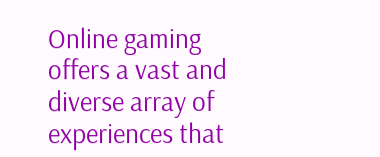Online gaming offers a vast and diverse array of experiences that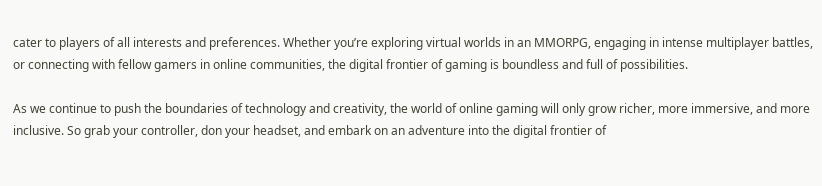cater to players of all interests and preferences. Whether you’re exploring virtual worlds in an MMORPG, engaging in intense multiplayer battles, or connecting with fellow gamers in online communities, the digital frontier of gaming is boundless and full of possibilities.

As we continue to push the boundaries of technology and creativity, the world of online gaming will only grow richer, more immersive, and more inclusive. So grab your controller, don your headset, and embark on an adventure into the digital frontier of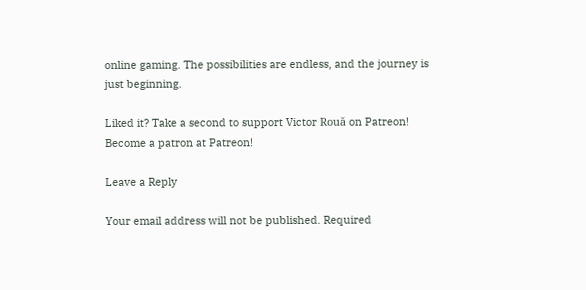online gaming. The possibilities are endless, and the journey is just beginning.

Liked it? Take a second to support Victor Rouă on Patreon!
Become a patron at Patreon!

Leave a Reply

Your email address will not be published. Required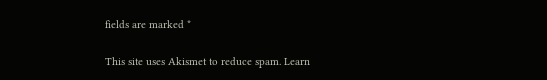fields are marked *

This site uses Akismet to reduce spam. Learn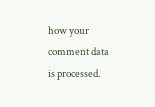how your comment data is processed.